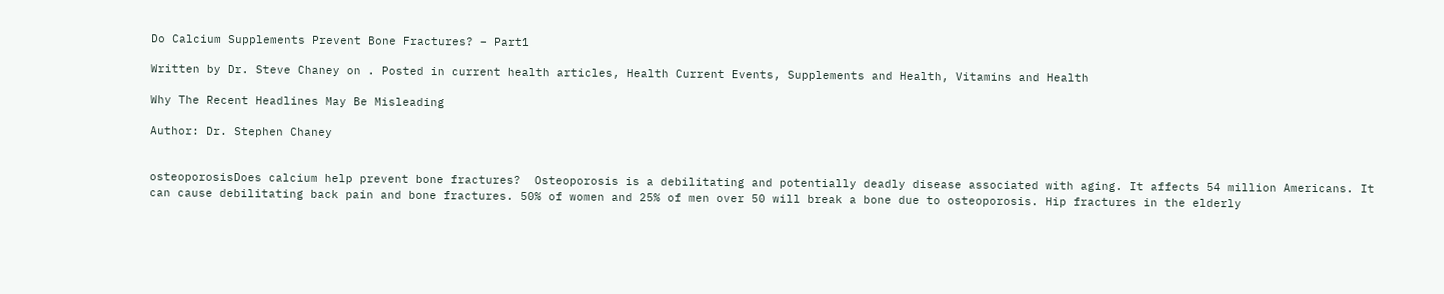Do Calcium Supplements Prevent Bone Fractures? – Part1

Written by Dr. Steve Chaney on . Posted in current health articles, Health Current Events, Supplements and Health, Vitamins and Health

Why The Recent Headlines May Be Misleading

Author: Dr. Stephen Chaney


osteoporosisDoes calcium help prevent bone fractures?  Osteoporosis is a debilitating and potentially deadly disease associated with aging. It affects 54 million Americans. It can cause debilitating back pain and bone fractures. 50% of women and 25% of men over 50 will break a bone due to osteoporosis. Hip fractures in the elderly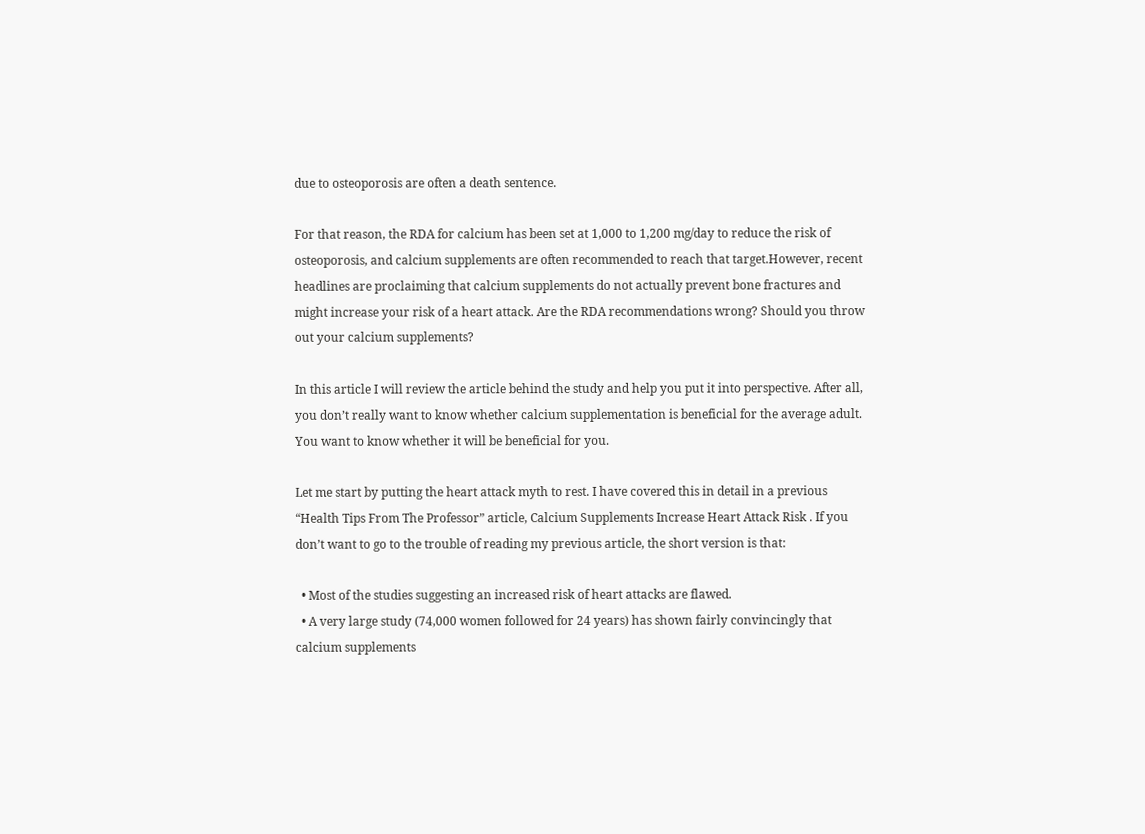due to osteoporosis are often a death sentence.

For that reason, the RDA for calcium has been set at 1,000 to 1,200 mg/day to reduce the risk of osteoporosis, and calcium supplements are often recommended to reach that target.However, recent headlines are proclaiming that calcium supplements do not actually prevent bone fractures and might increase your risk of a heart attack. Are the RDA recommendations wrong? Should you throw out your calcium supplements?

In this article I will review the article behind the study and help you put it into perspective. After all, you don’t really want to know whether calcium supplementation is beneficial for the average adult. You want to know whether it will be beneficial for you.

Let me start by putting the heart attack myth to rest. I have covered this in detail in a previous “Health Tips From The Professor” article, Calcium Supplements Increase Heart Attack Risk . If you don’t want to go to the trouble of reading my previous article, the short version is that:

  • Most of the studies suggesting an increased risk of heart attacks are flawed.
  • A very large study (74,000 women followed for 24 years) has shown fairly convincingly that calcium supplements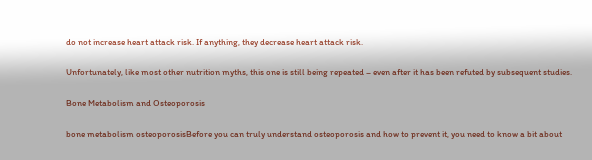do not increase heart attack risk. If anything, they decrease heart attack risk.

Unfortunately, like most other nutrition myths, this one is still being repeated – even after it has been refuted by subsequent studies.

Bone Metabolism and Osteoporosis

bone metabolism osteoporosisBefore you can truly understand osteoporosis and how to prevent it, you need to know a bit about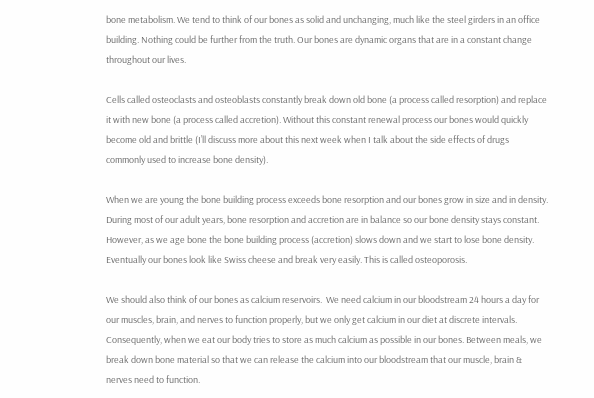bone metabolism. We tend to think of our bones as solid and unchanging, much like the steel girders in an office building. Nothing could be further from the truth. Our bones are dynamic organs that are in a constant change throughout our lives.

Cells called osteoclasts and osteoblasts constantly break down old bone (a process called resorption) and replace it with new bone (a process called accretion). Without this constant renewal process our bones would quickly become old and brittle (I’ll discuss more about this next week when I talk about the side effects of drugs commonly used to increase bone density).

When we are young the bone building process exceeds bone resorption and our bones grow in size and in density. During most of our adult years, bone resorption and accretion are in balance so our bone density stays constant. However, as we age bone the bone building process (accretion) slows down and we start to lose bone density. Eventually our bones look like Swiss cheese and break very easily. This is called osteoporosis.

We should also think of our bones as calcium reservoirs.  We need calcium in our bloodstream 24 hours a day for our muscles, brain, and nerves to function properly, but we only get calcium in our diet at discrete intervals. Consequently, when we eat our body tries to store as much calcium as possible in our bones. Between meals, we break down bone material so that we can release the calcium into our bloodstream that our muscle, brain & nerves need to function.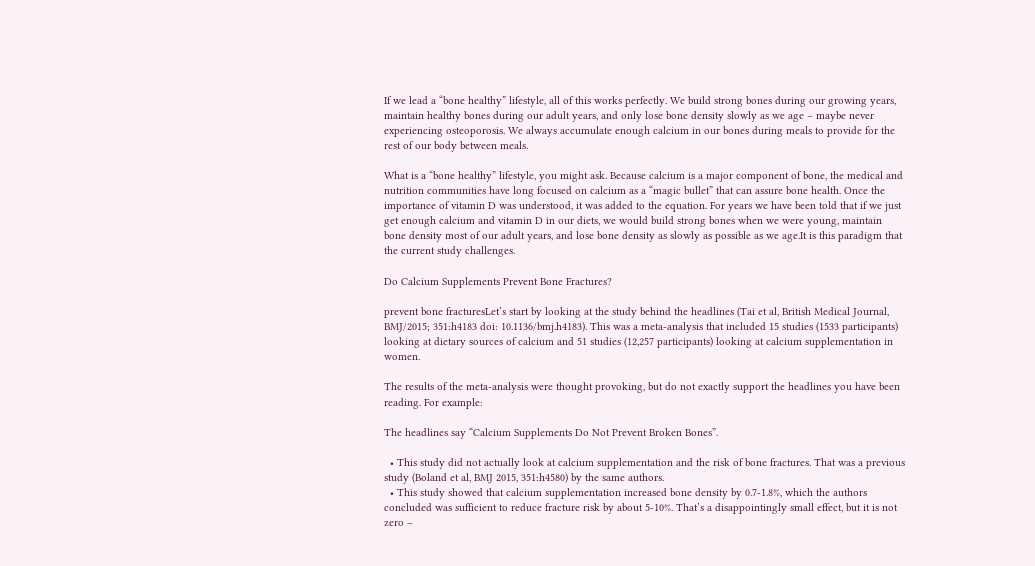If we lead a “bone healthy” lifestyle, all of this works perfectly. We build strong bones during our growing years, maintain healthy bones during our adult years, and only lose bone density slowly as we age – maybe never experiencing osteoporosis. We always accumulate enough calcium in our bones during meals to provide for the rest of our body between meals.

What is a “bone healthy” lifestyle, you might ask. Because calcium is a major component of bone, the medical and nutrition communities have long focused on calcium as a “magic bullet” that can assure bone health. Once the importance of vitamin D was understood, it was added to the equation. For years we have been told that if we just get enough calcium and vitamin D in our diets, we would build strong bones when we were young, maintain bone density most of our adult years, and lose bone density as slowly as possible as we age.It is this paradigm that the current study challenges.

Do Calcium Supplements Prevent Bone Fractures?

prevent bone fracturesLet’s start by looking at the study behind the headlines (Tai et al, British Medical Journal, BMJ/2015; 351:h4183 doi: 10.1136/bmj.h4183). This was a meta-analysis that included 15 studies (1533 participants) looking at dietary sources of calcium and 51 studies (12,257 participants) looking at calcium supplementation in women.

The results of the meta-analysis were thought provoking, but do not exactly support the headlines you have been reading. For example:

The headlines say “Calcium Supplements Do Not Prevent Broken Bones”.

  • This study did not actually look at calcium supplementation and the risk of bone fractures. That was a previous study (Boland et al, BMJ 2015, 351:h4580) by the same authors.
  • This study showed that calcium supplementation increased bone density by 0.7-1.8%, which the authors concluded was sufficient to reduce fracture risk by about 5-10%. That’s a disappointingly small effect, but it is not zero –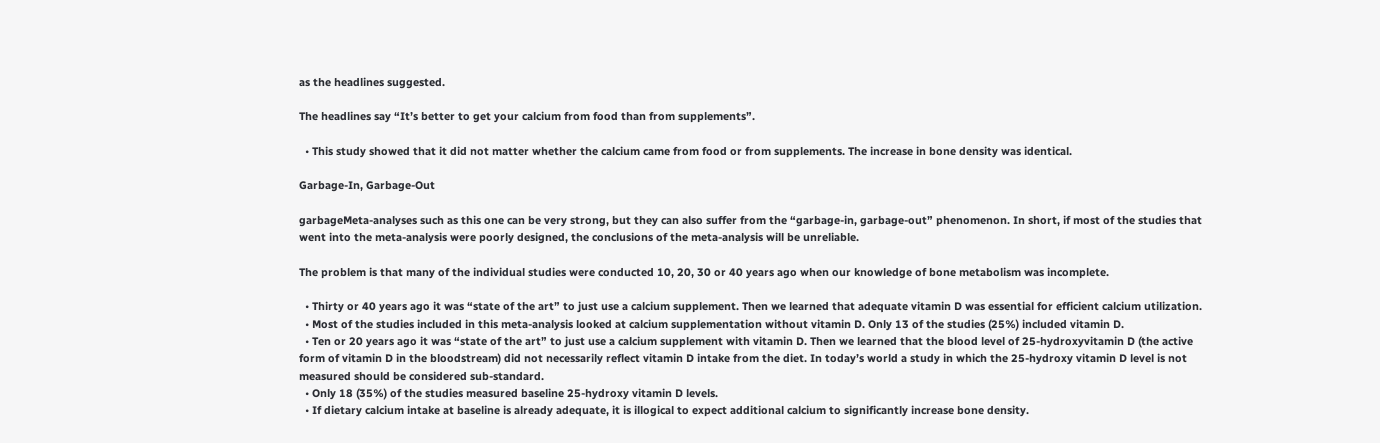as the headlines suggested.

The headlines say “It’s better to get your calcium from food than from supplements”.

  • This study showed that it did not matter whether the calcium came from food or from supplements. The increase in bone density was identical.

Garbage-In, Garbage-Out

garbageMeta-analyses such as this one can be very strong, but they can also suffer from the “garbage-in, garbage-out” phenomenon. In short, if most of the studies that went into the meta-analysis were poorly designed, the conclusions of the meta-analysis will be unreliable.

The problem is that many of the individual studies were conducted 10, 20, 30 or 40 years ago when our knowledge of bone metabolism was incomplete.

  • Thirty or 40 years ago it was “state of the art” to just use a calcium supplement. Then we learned that adequate vitamin D was essential for efficient calcium utilization.
  • Most of the studies included in this meta-analysis looked at calcium supplementation without vitamin D. Only 13 of the studies (25%) included vitamin D.
  • Ten or 20 years ago it was “state of the art” to just use a calcium supplement with vitamin D. Then we learned that the blood level of 25-hydroxyvitamin D (the active form of vitamin D in the bloodstream) did not necessarily reflect vitamin D intake from the diet. In today’s world a study in which the 25-hydroxy vitamin D level is not measured should be considered sub-standard.
  • Only 18 (35%) of the studies measured baseline 25-hydroxy vitamin D levels.
  • If dietary calcium intake at baseline is already adequate, it is illogical to expect additional calcium to significantly increase bone density.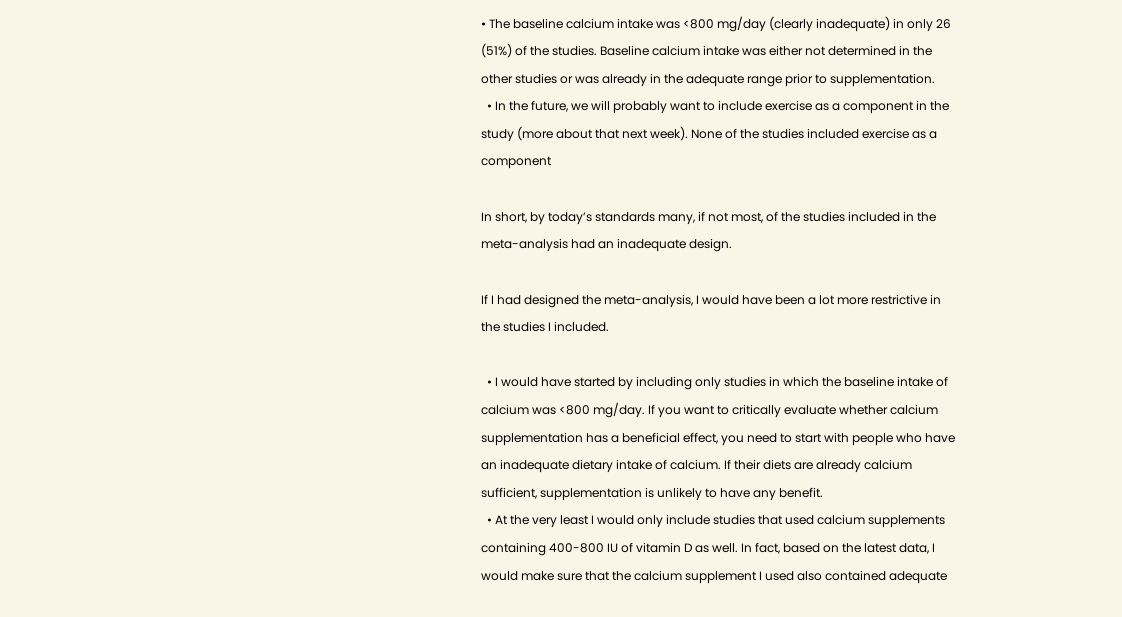• The baseline calcium intake was <800 mg/day (clearly inadequate) in only 26 (51%) of the studies. Baseline calcium intake was either not determined in the other studies or was already in the adequate range prior to supplementation.
  • In the future, we will probably want to include exercise as a component in the study (more about that next week). None of the studies included exercise as a component

In short, by today’s standards many, if not most, of the studies included in the meta-analysis had an inadequate design.

If I had designed the meta-analysis, I would have been a lot more restrictive in the studies I included.

  • I would have started by including only studies in which the baseline intake of calcium was <800 mg/day. If you want to critically evaluate whether calcium supplementation has a beneficial effect, you need to start with people who have an inadequate dietary intake of calcium. If their diets are already calcium sufficient, supplementation is unlikely to have any benefit.
  • At the very least I would only include studies that used calcium supplements containing 400-800 IU of vitamin D as well. In fact, based on the latest data, I would make sure that the calcium supplement I used also contained adequate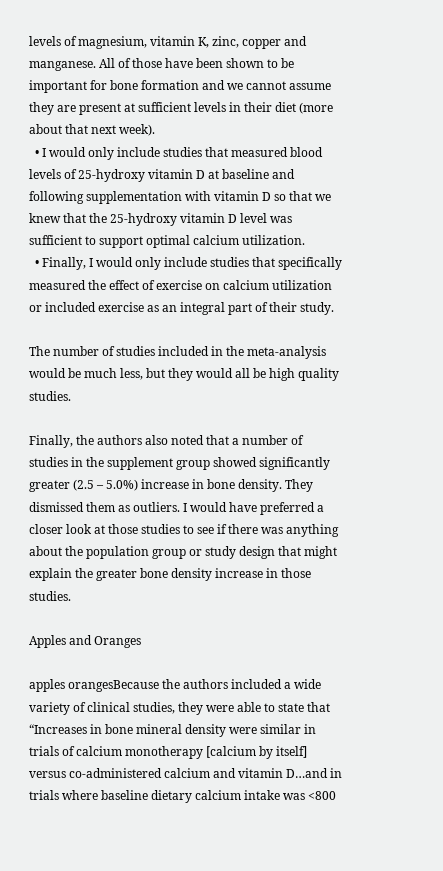levels of magnesium, vitamin K, zinc, copper and manganese. All of those have been shown to be important for bone formation and we cannot assume they are present at sufficient levels in their diet (more about that next week).
  • I would only include studies that measured blood levels of 25-hydroxy vitamin D at baseline and following supplementation with vitamin D so that we knew that the 25-hydroxy vitamin D level was sufficient to support optimal calcium utilization.
  • Finally, I would only include studies that specifically measured the effect of exercise on calcium utilization or included exercise as an integral part of their study.

The number of studies included in the meta-analysis would be much less, but they would all be high quality studies.

Finally, the authors also noted that a number of studies in the supplement group showed significantly greater (2.5 – 5.0%) increase in bone density. They dismissed them as outliers. I would have preferred a closer look at those studies to see if there was anything about the population group or study design that might explain the greater bone density increase in those studies.

Apples and Oranges

apples orangesBecause the authors included a wide variety of clinical studies, they were able to state that “Increases in bone mineral density were similar in trials of calcium monotherapy [calcium by itself] versus co-administered calcium and vitamin D…and in trials where baseline dietary calcium intake was <800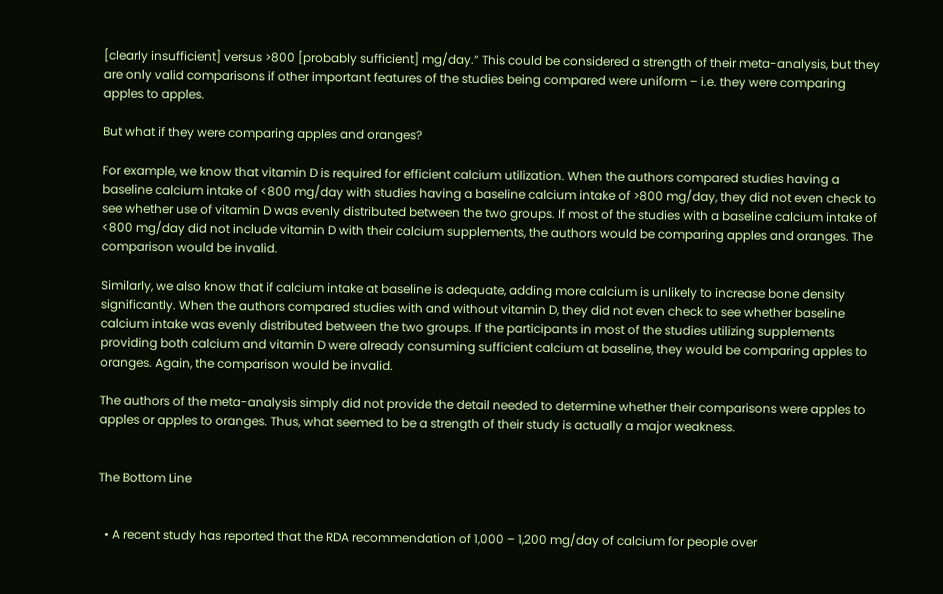[clearly insufficient] versus >800 [probably sufficient] mg/day.” This could be considered a strength of their meta-analysis, but they are only valid comparisons if other important features of the studies being compared were uniform – i.e. they were comparing apples to apples.

But what if they were comparing apples and oranges?

For example, we know that vitamin D is required for efficient calcium utilization. When the authors compared studies having a baseline calcium intake of <800 mg/day with studies having a baseline calcium intake of >800 mg/day, they did not even check to see whether use of vitamin D was evenly distributed between the two groups. If most of the studies with a baseline calcium intake of <800 mg/day did not include vitamin D with their calcium supplements, the authors would be comparing apples and oranges. The comparison would be invalid.

Similarly, we also know that if calcium intake at baseline is adequate, adding more calcium is unlikely to increase bone density significantly. When the authors compared studies with and without vitamin D, they did not even check to see whether baseline calcium intake was evenly distributed between the two groups. If the participants in most of the studies utilizing supplements providing both calcium and vitamin D were already consuming sufficient calcium at baseline, they would be comparing apples to oranges. Again, the comparison would be invalid.

The authors of the meta-analysis simply did not provide the detail needed to determine whether their comparisons were apples to apples or apples to oranges. Thus, what seemed to be a strength of their study is actually a major weakness.


The Bottom Line


  • A recent study has reported that the RDA recommendation of 1,000 – 1,200 mg/day of calcium for people over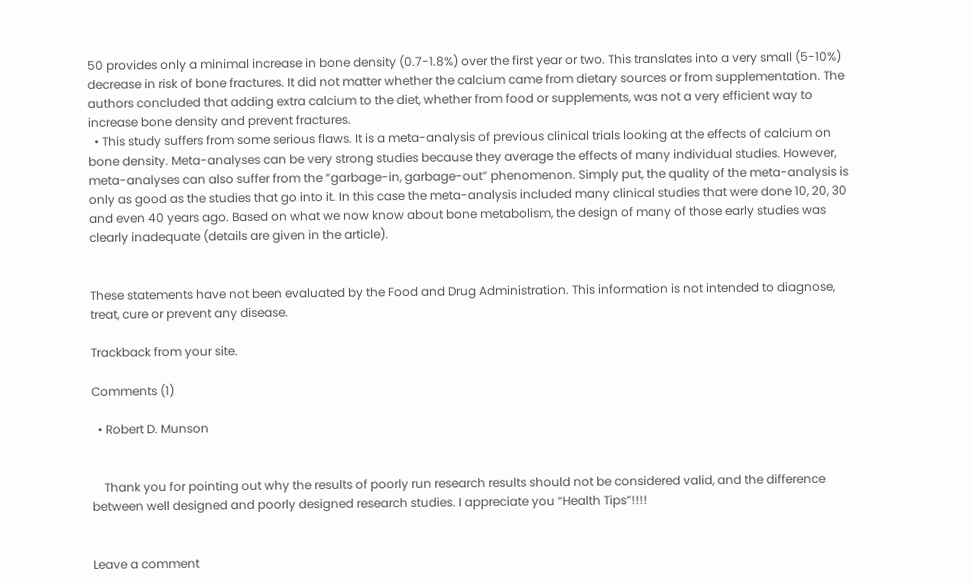50 provides only a minimal increase in bone density (0.7-1.8%) over the first year or two. This translates into a very small (5-10%) decrease in risk of bone fractures. It did not matter whether the calcium came from dietary sources or from supplementation. The authors concluded that adding extra calcium to the diet, whether from food or supplements, was not a very efficient way to increase bone density and prevent fractures.
  • This study suffers from some serious flaws. It is a meta-analysis of previous clinical trials looking at the effects of calcium on bone density. Meta-analyses can be very strong studies because they average the effects of many individual studies. However, meta-analyses can also suffer from the “garbage-in, garbage-out” phenomenon. Simply put, the quality of the meta-analysis is only as good as the studies that go into it. In this case the meta-analysis included many clinical studies that were done 10, 20, 30 and even 40 years ago. Based on what we now know about bone metabolism, the design of many of those early studies was clearly inadequate (details are given in the article).


These statements have not been evaluated by the Food and Drug Administration. This information is not intended to diagnose, treat, cure or prevent any disease.

Trackback from your site.

Comments (1)

  • Robert D. Munson


    Thank you for pointing out why the results of poorly run research results should not be considered valid, and the difference between well designed and poorly designed research studies. I appreciate you “Health Tips”!!!!


Leave a comment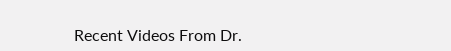Recent Videos From Dr.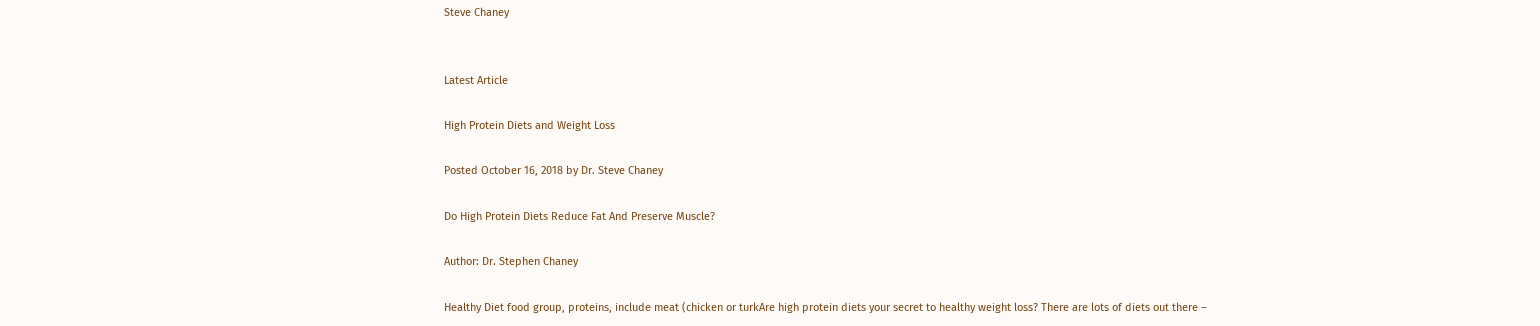Steve Chaney


Latest Article

High Protein Diets and Weight Loss

Posted October 16, 2018 by Dr. Steve Chaney

Do High Protein Diets Reduce Fat And Preserve Muscle?

Author: Dr. Stephen Chaney

Healthy Diet food group, proteins, include meat (chicken or turkAre high protein diets your secret to healthy weight loss? There are lots of diets out there –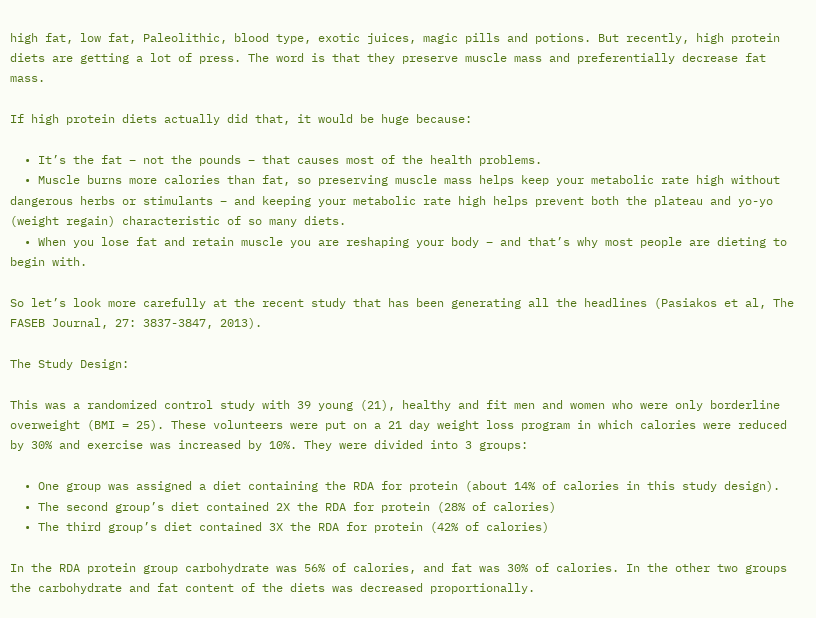high fat, low fat, Paleolithic, blood type, exotic juices, magic pills and potions. But recently, high protein diets are getting a lot of press. The word is that they preserve muscle mass and preferentially decrease fat mass.

If high protein diets actually did that, it would be huge because:

  • It’s the fat – not the pounds – that causes most of the health problems.
  • Muscle burns more calories than fat, so preserving muscle mass helps keep your metabolic rate high without dangerous herbs or stimulants – and keeping your metabolic rate high helps prevent both the plateau and yo-yo (weight regain) characteristic of so many diets.
  • When you lose fat and retain muscle you are reshaping your body – and that’s why most people are dieting to begin with.

So let’s look more carefully at the recent study that has been generating all the headlines (Pasiakos et al, The FASEB Journal, 27: 3837-3847, 2013).

The Study Design:

This was a randomized control study with 39 young (21), healthy and fit men and women who were only borderline overweight (BMI = 25). These volunteers were put on a 21 day weight loss program in which calories were reduced by 30% and exercise was increased by 10%. They were divided into 3 groups:

  • One group was assigned a diet containing the RDA for protein (about 14% of calories in this study design).
  • The second group’s diet contained 2X the RDA for protein (28% of calories)
  • The third group’s diet contained 3X the RDA for protein (42% of calories)

In the RDA protein group carbohydrate was 56% of calories, and fat was 30% of calories. In the other two groups the carbohydrate and fat content of the diets was decreased proportionally.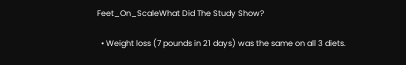Feet_On_ScaleWhat Did The Study Show?

  • Weight loss (7 pounds in 21 days) was the same on all 3 diets.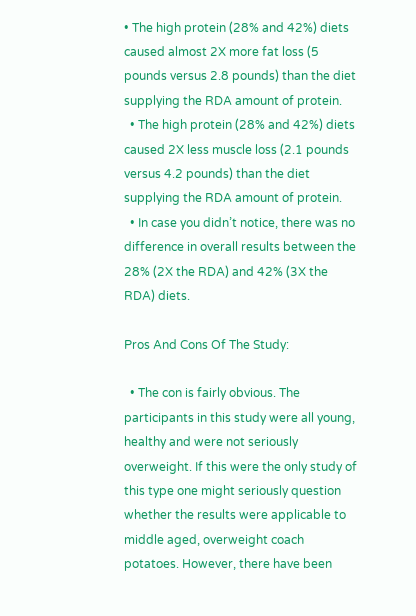• The high protein (28% and 42%) diets caused almost 2X more fat loss (5 pounds versus 2.8 pounds) than the diet supplying the RDA amount of protein.
  • The high protein (28% and 42%) diets caused 2X less muscle loss (2.1 pounds versus 4.2 pounds) than the diet supplying the RDA amount of protein.
  • In case you didn’t notice, there was no difference in overall results between the 28% (2X the RDA) and 42% (3X the RDA) diets.

Pros And Cons Of The Study:

  • The con is fairly obvious. The participants in this study were all young, healthy and were not seriously overweight. If this were the only study of this type one might seriously question whether the results were applicable to middle aged, overweight coach potatoes. However, there have been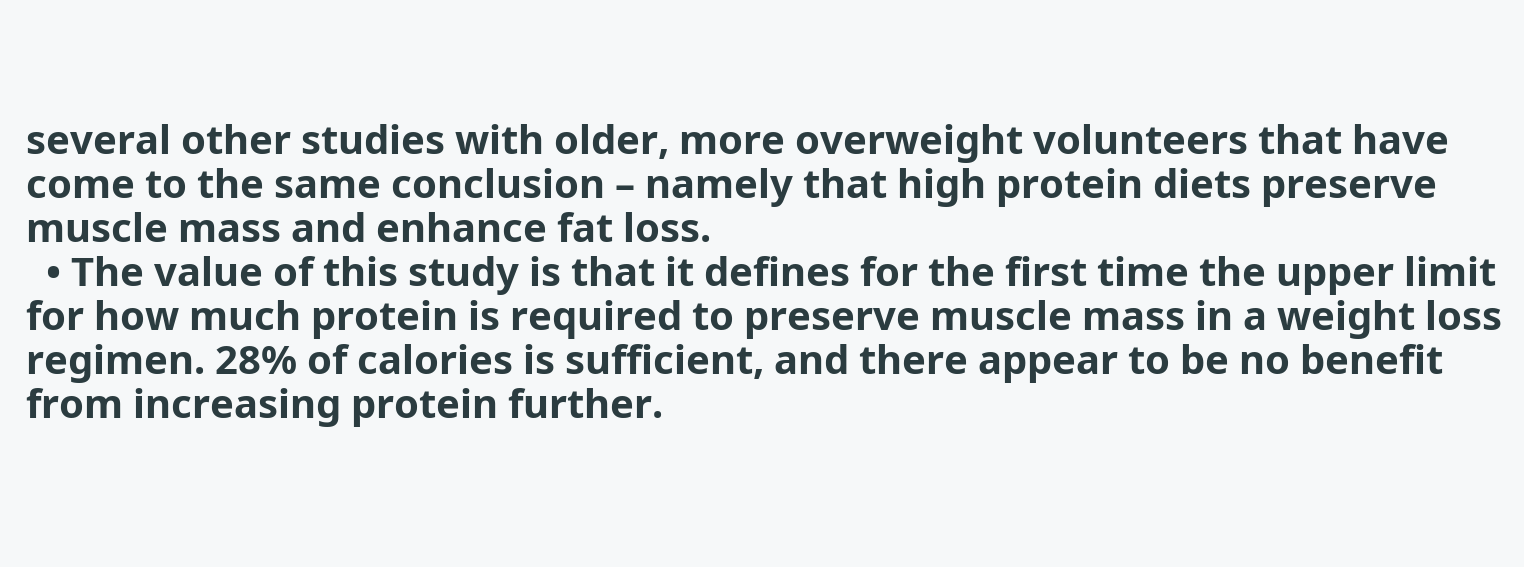several other studies with older, more overweight volunteers that have come to the same conclusion – namely that high protein diets preserve muscle mass and enhance fat loss.
  • The value of this study is that it defines for the first time the upper limit for how much protein is required to preserve muscle mass in a weight loss regimen. 28% of calories is sufficient, and there appear to be no benefit from increasing protein further.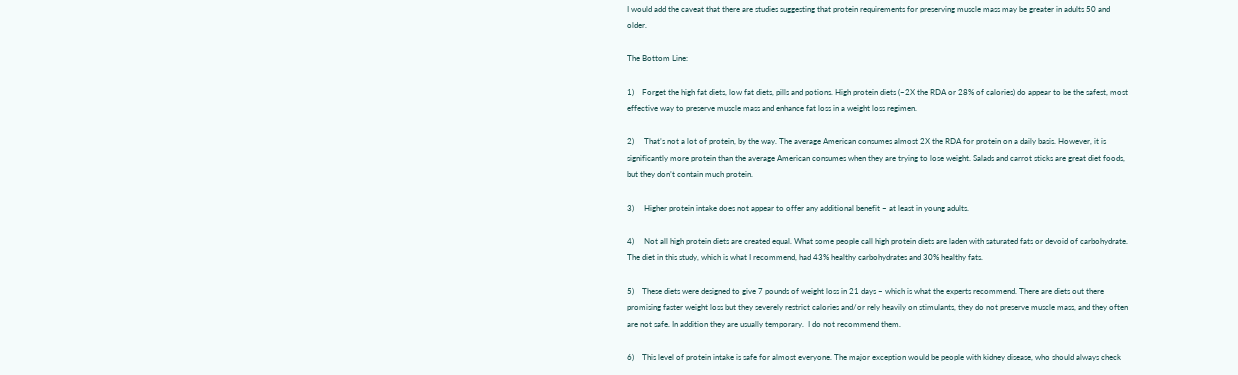I would add the caveat that there are studies suggesting that protein requirements for preserving muscle mass may be greater in adults 50 and older.

The Bottom Line:

1)    Forget the high fat diets, low fat diets, pills and potions. High protein diets (~2X the RDA or 28% of calories) do appear to be the safest, most effective way to preserve muscle mass and enhance fat loss in a weight loss regimen.

2)     That’s not a lot of protein, by the way. The average American consumes almost 2X the RDA for protein on a daily basis. However, it is significantly more protein than the average American consumes when they are trying to lose weight. Salads and carrot sticks are great diet foods, but they don’t contain much protein.

3)     Higher protein intake does not appear to offer any additional benefit – at least in young adults.

4)     Not all high protein diets are created equal. What some people call high protein diets are laden with saturated fats or devoid of carbohydrate. The diet in this study, which is what I recommend, had 43% healthy carbohydrates and 30% healthy fats.

5)    These diets were designed to give 7 pounds of weight loss in 21 days – which is what the experts recommend. There are diets out there promising faster weight loss but they severely restrict calories and/or rely heavily on stimulants, they do not preserve muscle mass, and they often are not safe. In addition they are usually temporary.  I do not recommend them.

6)    This level of protein intake is safe for almost everyone. The major exception would be people with kidney disease, who should always check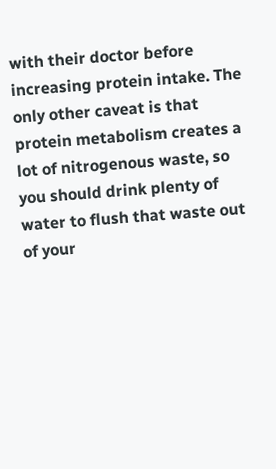with their doctor before increasing protein intake. The only other caveat is that protein metabolism creates a lot of nitrogenous waste, so you should drink plenty of water to flush that waste out of your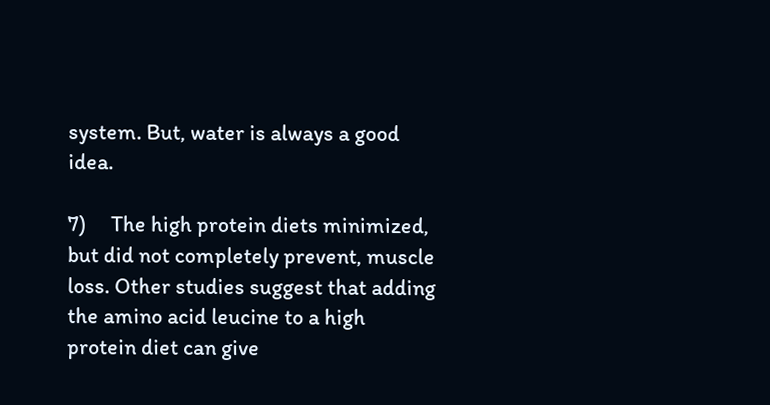system. But, water is always a good idea.

7)     The high protein diets minimized, but did not completely prevent, muscle loss. Other studies suggest that adding the amino acid leucine to a high protein diet can give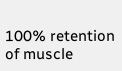100% retention of muscle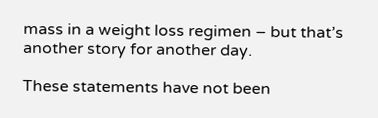mass in a weight loss regimen – but that’s another story for another day.

These statements have not been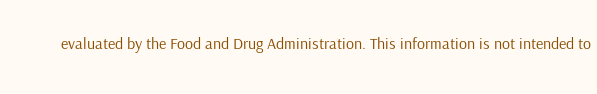evaluated by the Food and Drug Administration. This information is not intended to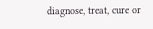diagnose, treat, cure or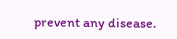prevent any disease.